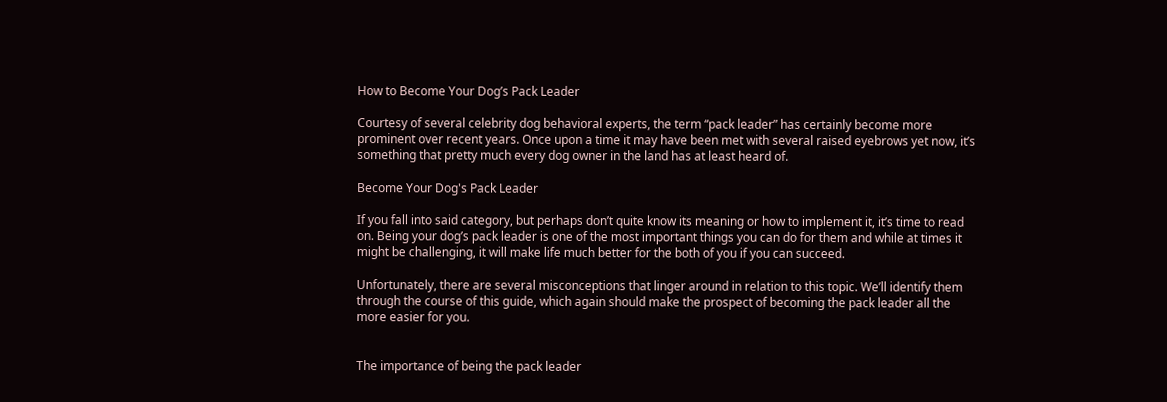How to Become Your Dog’s Pack Leader

Courtesy of several celebrity dog behavioral experts, the term “pack leader” has certainly become more prominent over recent years. Once upon a time it may have been met with several raised eyebrows yet now, it’s something that pretty much every dog owner in the land has at least heard of.

Become Your Dog's Pack Leader

If you fall into said category, but perhaps don’t quite know its meaning or how to implement it, it’s time to read on. Being your dog’s pack leader is one of the most important things you can do for them and while at times it might be challenging, it will make life much better for the both of you if you can succeed.

Unfortunately, there are several misconceptions that linger around in relation to this topic. We’ll identify them through the course of this guide, which again should make the prospect of becoming the pack leader all the more easier for you.


The importance of being the pack leader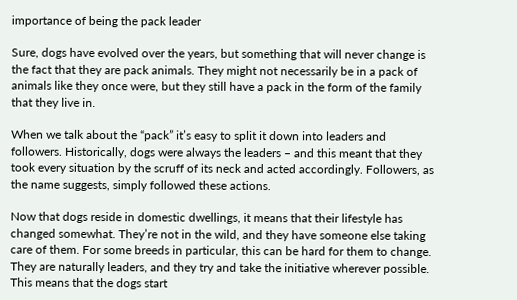importance of being the pack leader

Sure, dogs have evolved over the years, but something that will never change is the fact that they are pack animals. They might not necessarily be in a pack of animals like they once were, but they still have a pack in the form of the family that they live in.

When we talk about the “pack” it’s easy to split it down into leaders and followers. Historically, dogs were always the leaders – and this meant that they took every situation by the scruff of its neck and acted accordingly. Followers, as the name suggests, simply followed these actions.

Now that dogs reside in domestic dwellings, it means that their lifestyle has changed somewhat. They’re not in the wild, and they have someone else taking care of them. For some breeds in particular, this can be hard for them to change. They are naturally leaders, and they try and take the initiative wherever possible. This means that the dogs start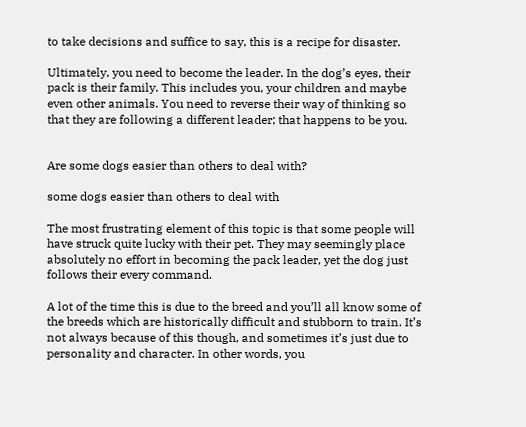to take decisions and suffice to say, this is a recipe for disaster.

Ultimately, you need to become the leader. In the dog’s eyes, their pack is their family. This includes you, your children and maybe even other animals. You need to reverse their way of thinking so that they are following a different leader; that happens to be you.


Are some dogs easier than others to deal with?

some dogs easier than others to deal with

The most frustrating element of this topic is that some people will have struck quite lucky with their pet. They may seemingly place absolutely no effort in becoming the pack leader, yet the dog just follows their every command.

A lot of the time this is due to the breed and you’ll all know some of the breeds which are historically difficult and stubborn to train. It’s not always because of this though, and sometimes it’s just due to personality and character. In other words, you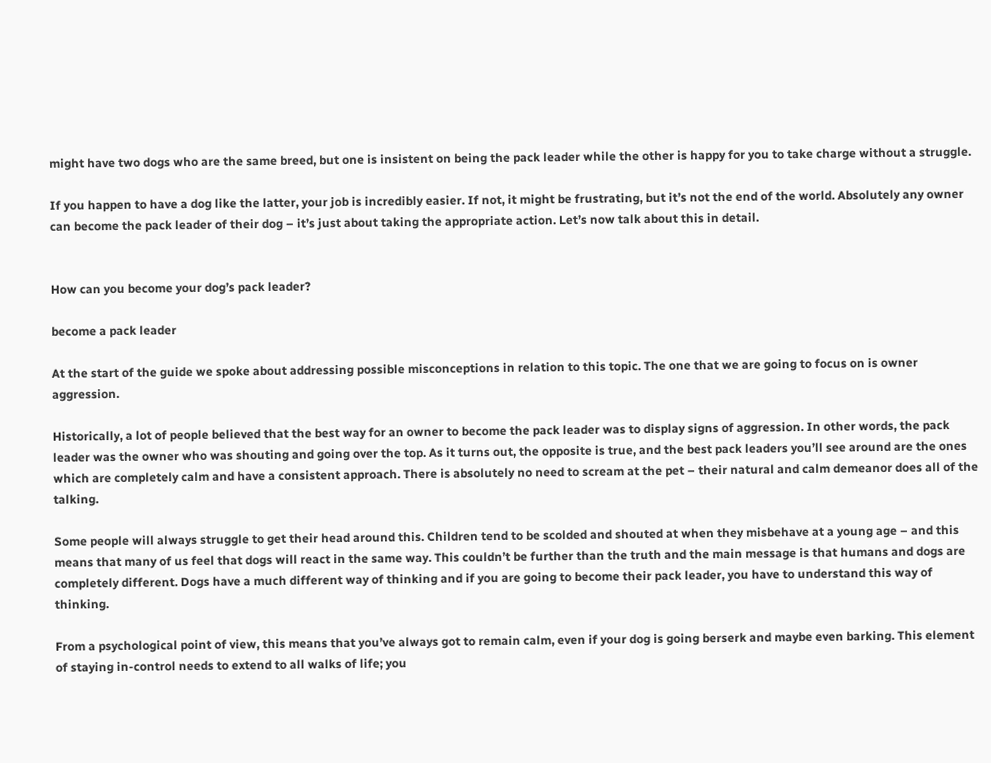might have two dogs who are the same breed, but one is insistent on being the pack leader while the other is happy for you to take charge without a struggle.

If you happen to have a dog like the latter, your job is incredibly easier. If not, it might be frustrating, but it’s not the end of the world. Absolutely any owner can become the pack leader of their dog – it’s just about taking the appropriate action. Let’s now talk about this in detail.


How can you become your dog’s pack leader?

become a pack leader

At the start of the guide we spoke about addressing possible misconceptions in relation to this topic. The one that we are going to focus on is owner aggression.

Historically, a lot of people believed that the best way for an owner to become the pack leader was to display signs of aggression. In other words, the pack leader was the owner who was shouting and going over the top. As it turns out, the opposite is true, and the best pack leaders you’ll see around are the ones which are completely calm and have a consistent approach. There is absolutely no need to scream at the pet – their natural and calm demeanor does all of the talking.

Some people will always struggle to get their head around this. Children tend to be scolded and shouted at when they misbehave at a young age – and this means that many of us feel that dogs will react in the same way. This couldn’t be further than the truth and the main message is that humans and dogs are completely different. Dogs have a much different way of thinking and if you are going to become their pack leader, you have to understand this way of thinking.

From a psychological point of view, this means that you’ve always got to remain calm, even if your dog is going berserk and maybe even barking. This element of staying in-control needs to extend to all walks of life; you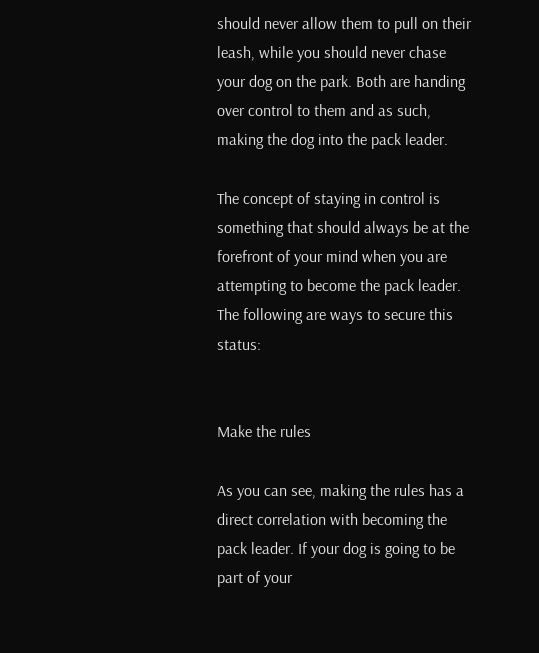should never allow them to pull on their leash, while you should never chase your dog on the park. Both are handing over control to them and as such, making the dog into the pack leader.

The concept of staying in control is something that should always be at the forefront of your mind when you are attempting to become the pack leader. The following are ways to secure this status:


Make the rules

As you can see, making the rules has a direct correlation with becoming the pack leader. If your dog is going to be part of your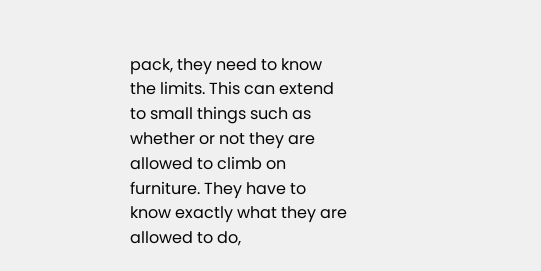pack, they need to know the limits. This can extend to small things such as whether or not they are allowed to climb on furniture. They have to know exactly what they are allowed to do,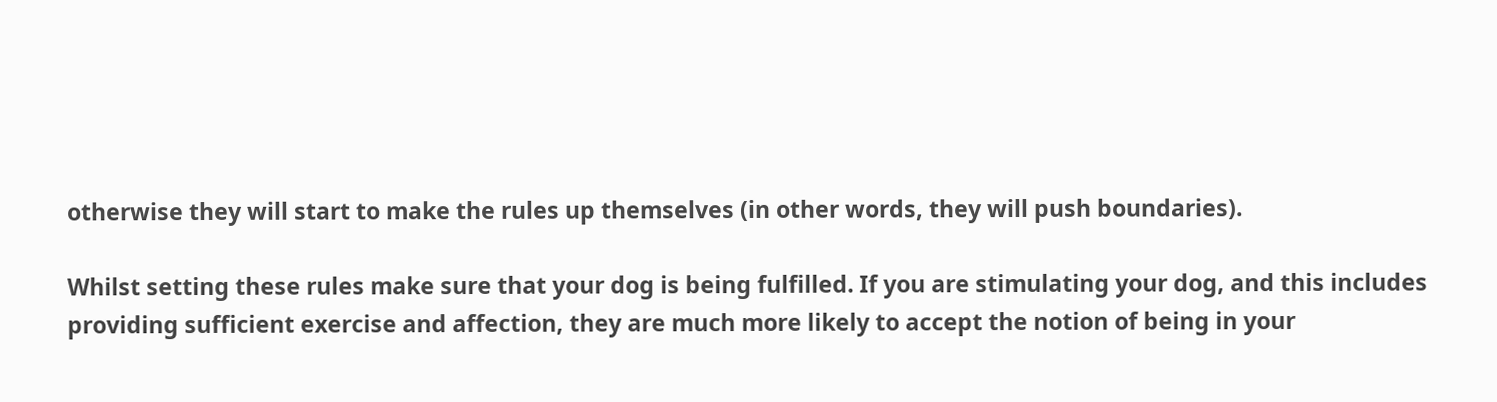otherwise they will start to make the rules up themselves (in other words, they will push boundaries).

Whilst setting these rules make sure that your dog is being fulfilled. If you are stimulating your dog, and this includes providing sufficient exercise and affection, they are much more likely to accept the notion of being in your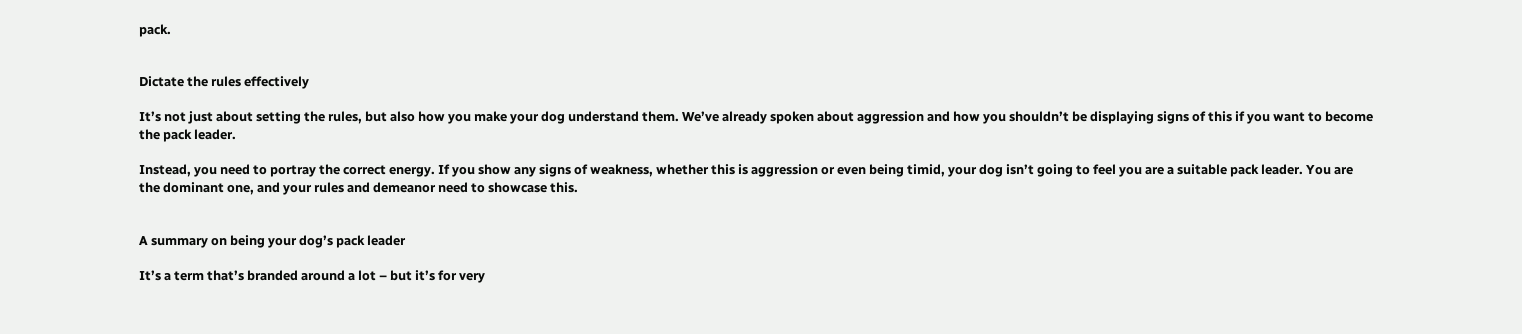pack.


Dictate the rules effectively

It’s not just about setting the rules, but also how you make your dog understand them. We’ve already spoken about aggression and how you shouldn’t be displaying signs of this if you want to become the pack leader.

Instead, you need to portray the correct energy. If you show any signs of weakness, whether this is aggression or even being timid, your dog isn’t going to feel you are a suitable pack leader. You are the dominant one, and your rules and demeanor need to showcase this.


A summary on being your dog’s pack leader

It’s a term that’s branded around a lot – but it’s for very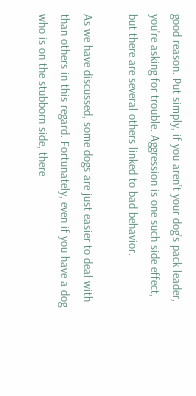good reason. Put simply, if you aren’t your dog’s pack leader, you’re asking for trouble. Aggression is one such side effect, but there are several others linked to bad behavior.

As we have discussed, some dogs are just easier to deal with than others in this regard. Fortunately, even if you have a dog who is on the stubborn side, there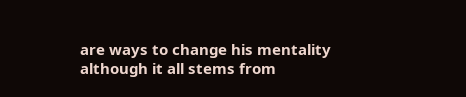are ways to change his mentality although it all stems from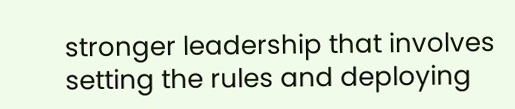stronger leadership that involves setting the rules and deploying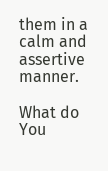them in a calm and assertive manner.

What do You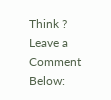Think ? Leave a Comment Below: